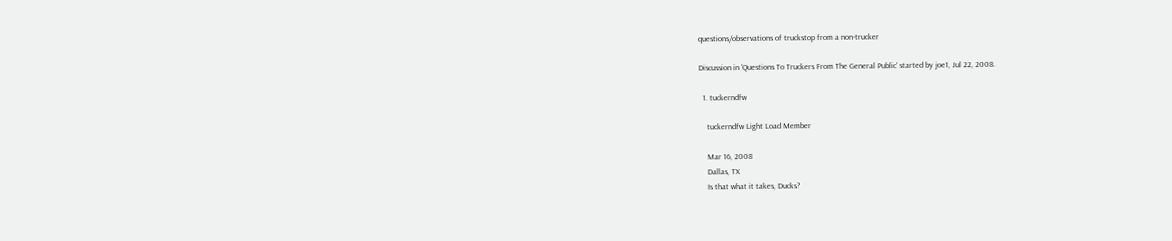questions/observations of truckstop from a non-trucker

Discussion in 'Questions To Truckers From The General Public' started by joe1, Jul 22, 2008.

  1. tuckerndfw

    tuckerndfw Light Load Member

    Mar 16, 2008
    Dallas, TX
    Is that what it takes, Ducks?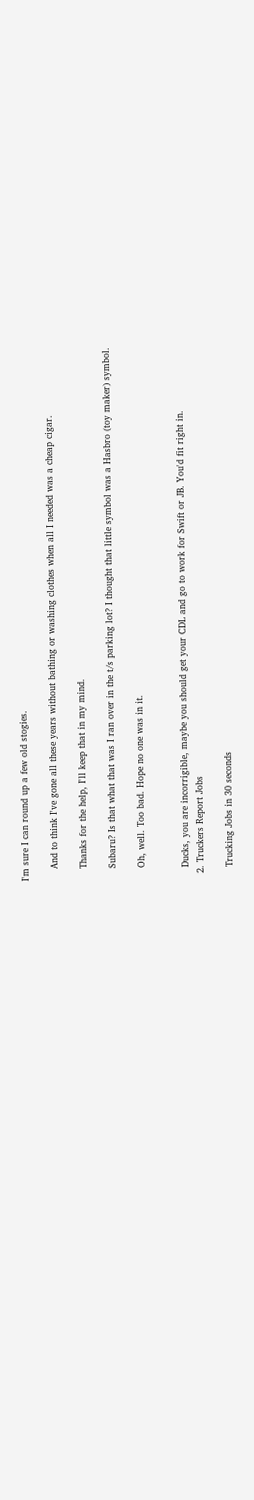I'm sure I can round up a few old stogies.

    And to think I've gone all these years without bathing or washing clothes when all I needed was a cheap cigar.

    Thanks for the help, I'll keep that in my mind.

    Subaru? Is that what that was I ran over in the t/s parking lot? I thought that little symbol was a Hasbro (toy maker) symbol.

    Oh, well. Too bad. Hope no one was in it.


    Ducks, you are incorrigible, maybe you should get your CDL and go to work for Swift or JB. You'd fit right in.
  2. Truckers Report Jobs

    Trucking Jobs in 30 seconds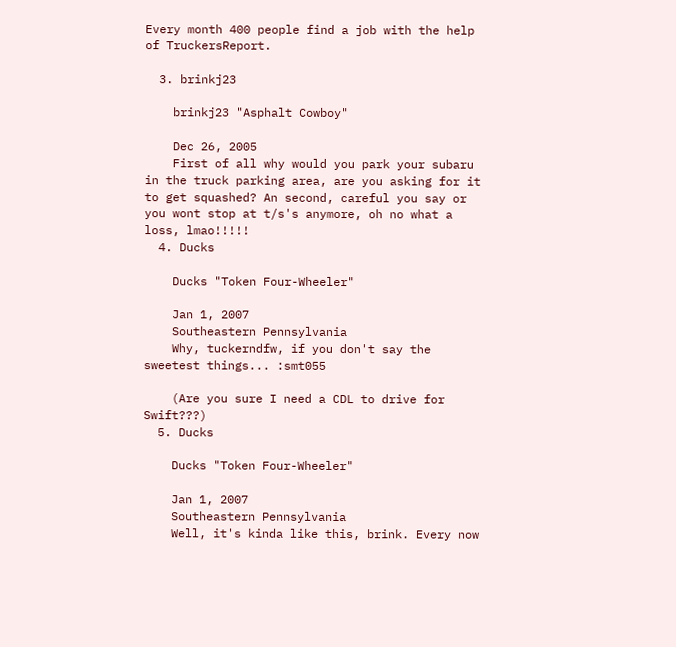Every month 400 people find a job with the help of TruckersReport.

  3. brinkj23

    brinkj23 "Asphalt Cowboy"

    Dec 26, 2005
    First of all why would you park your subaru in the truck parking area, are you asking for it to get squashed? An second, careful you say or you wont stop at t/s's anymore, oh no what a loss, lmao!!!!!
  4. Ducks

    Ducks "Token Four-Wheeler"

    Jan 1, 2007
    Southeastern Pennsylvania
    Why, tuckerndfw, if you don't say the sweetest things... :smt055

    (Are you sure I need a CDL to drive for Swift???)
  5. Ducks

    Ducks "Token Four-Wheeler"

    Jan 1, 2007
    Southeastern Pennsylvania
    Well, it's kinda like this, brink. Every now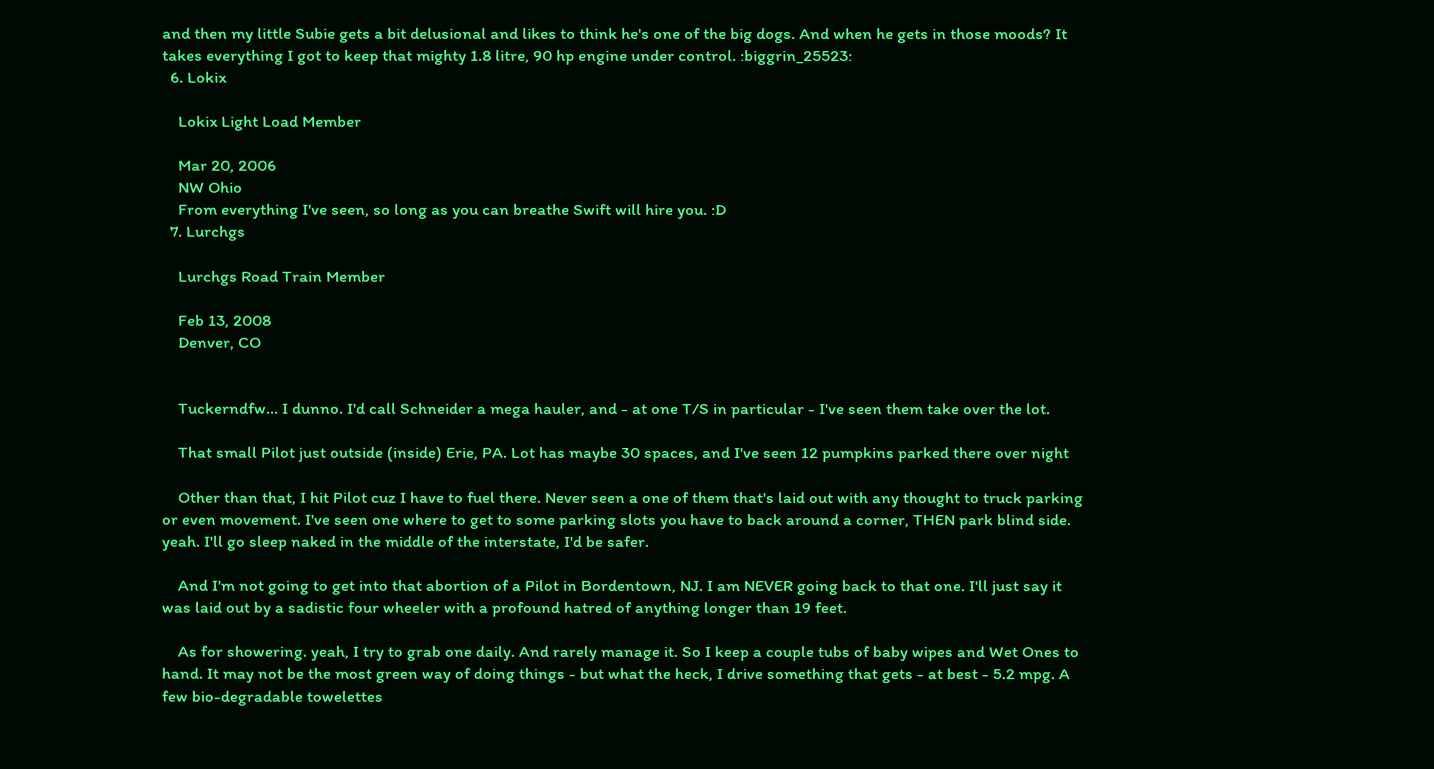and then my little Subie gets a bit delusional and likes to think he's one of the big dogs. And when he gets in those moods? It takes everything I got to keep that mighty 1.8 litre, 90 hp engine under control. :biggrin_25523:
  6. Lokix

    Lokix Light Load Member

    Mar 20, 2006
    NW Ohio
    From everything I've seen, so long as you can breathe Swift will hire you. :D
  7. Lurchgs

    Lurchgs Road Train Member

    Feb 13, 2008
    Denver, CO


    Tuckerndfw... I dunno. I'd call Schneider a mega hauler, and - at one T/S in particular - I've seen them take over the lot.

    That small Pilot just outside (inside) Erie, PA. Lot has maybe 30 spaces, and I've seen 12 pumpkins parked there over night

    Other than that, I hit Pilot cuz I have to fuel there. Never seen a one of them that's laid out with any thought to truck parking or even movement. I've seen one where to get to some parking slots you have to back around a corner, THEN park blind side. yeah. I'll go sleep naked in the middle of the interstate, I'd be safer.

    And I'm not going to get into that abortion of a Pilot in Bordentown, NJ. I am NEVER going back to that one. I'll just say it was laid out by a sadistic four wheeler with a profound hatred of anything longer than 19 feet.

    As for showering. yeah, I try to grab one daily. And rarely manage it. So I keep a couple tubs of baby wipes and Wet Ones to hand. It may not be the most green way of doing things - but what the heck, I drive something that gets - at best - 5.2 mpg. A few bio-degradable towelettes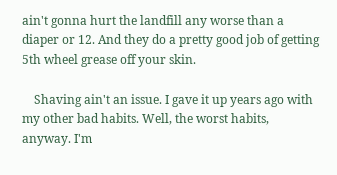ain't gonna hurt the landfill any worse than a diaper or 12. And they do a pretty good job of getting 5th wheel grease off your skin.

    Shaving ain't an issue. I gave it up years ago with my other bad habits. Well, the worst habits, anyway. I'm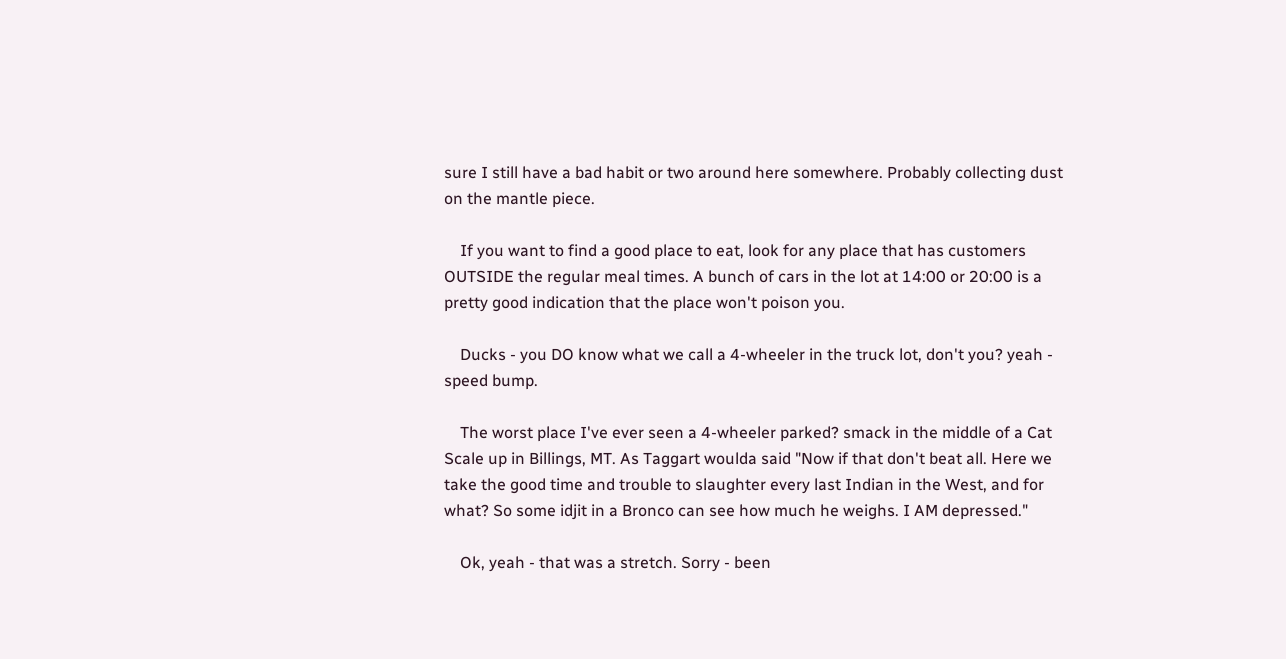sure I still have a bad habit or two around here somewhere. Probably collecting dust on the mantle piece.

    If you want to find a good place to eat, look for any place that has customers OUTSIDE the regular meal times. A bunch of cars in the lot at 14:00 or 20:00 is a pretty good indication that the place won't poison you.

    Ducks - you DO know what we call a 4-wheeler in the truck lot, don't you? yeah - speed bump.

    The worst place I've ever seen a 4-wheeler parked? smack in the middle of a Cat Scale up in Billings, MT. As Taggart woulda said "Now if that don't beat all. Here we take the good time and trouble to slaughter every last Indian in the West, and for what? So some idjit in a Bronco can see how much he weighs. I AM depressed."

    Ok, yeah - that was a stretch. Sorry - been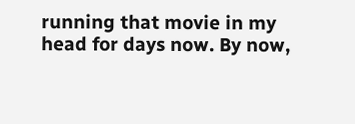running that movie in my head for days now. By now,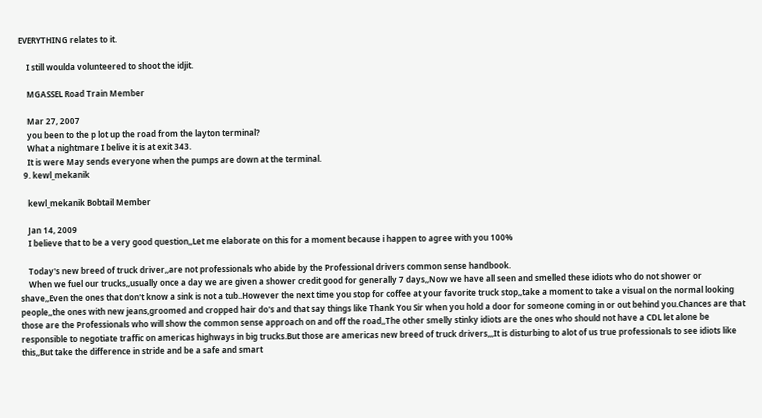EVERYTHING relates to it.

    I still woulda volunteered to shoot the idjit.

    MGASSEL Road Train Member

    Mar 27, 2007
    you been to the p lot up the road from the layton terminal?
    What a nightmare I belive it is at exit 343.
    It is were May sends everyone when the pumps are down at the terminal.
  9. kewl_mekanik

    kewl_mekanik Bobtail Member

    Jan 14, 2009
    I believe that to be a very good question,,Let me elaborate on this for a moment because i happen to agree with you 100%

    Today's new breed of truck driver,,are not professionals who abide by the Professional drivers common sense handbook.
    When we fuel our trucks,,usually once a day we are given a shower credit good for generally 7 days,,Now we have all seen and smelled these idiots who do not shower or shave,,Even the ones that don't know a sink is not a tub..However the next time you stop for coffee at your favorite truck stop,,take a moment to take a visual on the normal looking people,,the ones with new jeans,groomed and cropped hair do's and that say things like Thank You Sir when you hold a door for someone coming in or out behind you.Chances are that those are the Professionals who will show the common sense approach on and off the road,,The other smelly stinky idiots are the ones who should not have a CDL let alone be responsible to negotiate traffic on americas highways in big trucks.But those are americas new breed of truck drivers,,,It is disturbing to alot of us true professionals to see idiots like this,,But take the difference in stride and be a safe and smart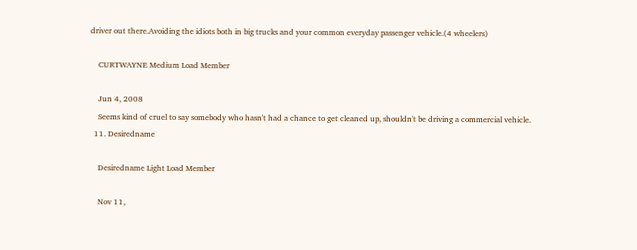driver out there.Avoiding the idiots both in big trucks and your common everyday passenger vehicle.(4 wheelers)

    CURTWAYNE Medium Load Member

    Jun 4, 2008
    Seems kind of cruel to say somebody who hasn't had a chance to get cleaned up, shouldn't be driving a commercial vehicle.
  11. Desiredname

    Desiredname Light Load Member

    Nov 11,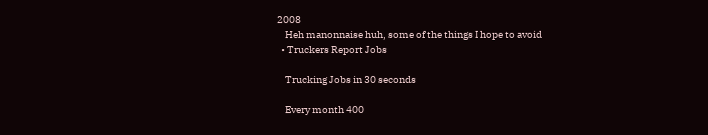2008
    Heh manonnaise huh, some of the things I hope to avoid
  • Truckers Report Jobs

    Trucking Jobs in 30 seconds

    Every month 400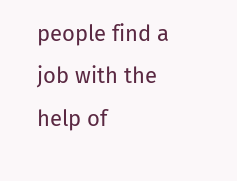people find a job with the help of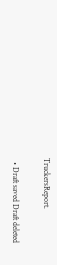TruckersReport.

  • Draft saved Draft deleted